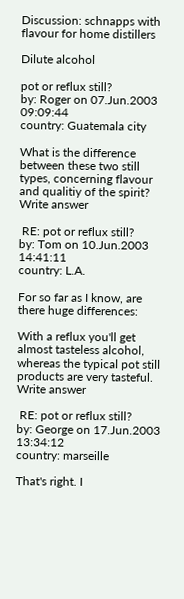Discussion: schnapps with flavour for home distillers

Dilute alcohol

pot or reflux still?
by: Roger on 07.Jun.2003 09:09:44
country: Guatemala city

What is the difference between these two still types, concerning flavour and qualitiy of the spirit?
Write answer

 RE: pot or reflux still?
by: Tom on 10.Jun.2003 14:41:11
country: L.A.

For so far as I know, are there huge differences:

With a reflux you'll get almost tasteless alcohol, whereas the typical pot still products are very tasteful.
Write answer

 RE: pot or reflux still?
by: George on 17.Jun.2003 13:34:12
country: marseille

That's right. I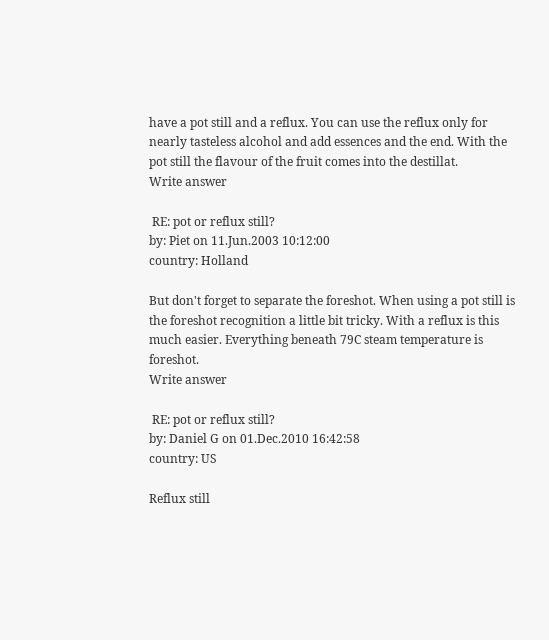have a pot still and a reflux. You can use the reflux only for nearly tasteless alcohol and add essences and the end. With the pot still the flavour of the fruit comes into the destillat.
Write answer

 RE: pot or reflux still?
by: Piet on 11.Jun.2003 10:12:00
country: Holland

But don't forget to separate the foreshot. When using a pot still is the foreshot recognition a little bit tricky. With a reflux is this much easier. Everything beneath 79C steam temperature is foreshot.
Write answer

 RE: pot or reflux still?
by: Daniel G on 01.Dec.2010 16:42:58
country: US

Reflux still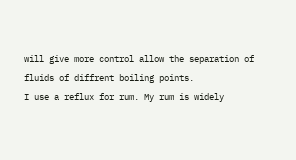will give more control allow the separation of fluids of diffrent boiling points.
I use a reflux for rum. My rum is widely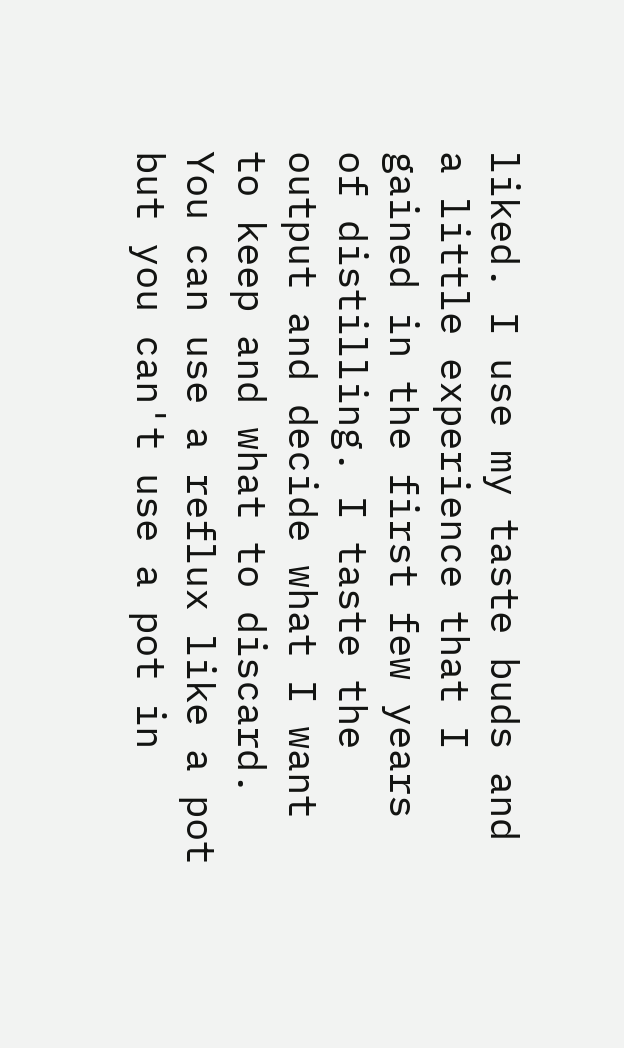liked. I use my taste buds and a little experience that I gained in the first few years of distilling. I taste the output and decide what I want to keep and what to discard. You can use a reflux like a pot but you can't use a pot in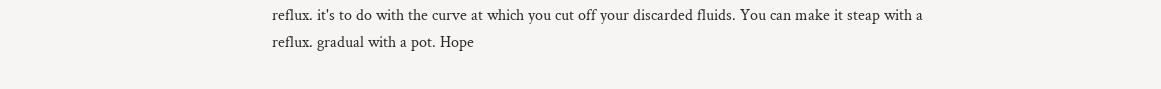reflux. it's to do with the curve at which you cut off your discarded fluids. You can make it steap with a reflux. gradual with a pot. Hope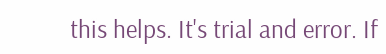this helps. It's trial and error. If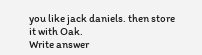you like jack daniels. then store it with Oak.
Write answer